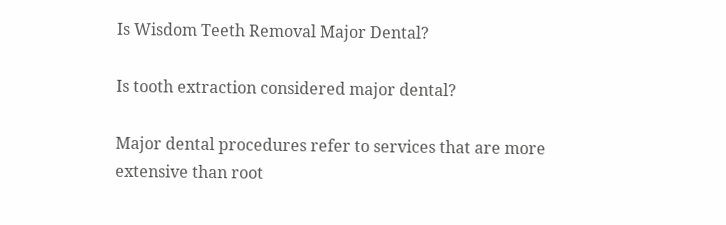Is Wisdom Teeth Removal Major Dental?

Is tooth extraction considered major dental?

Major dental procedures refer to services that are more extensive than root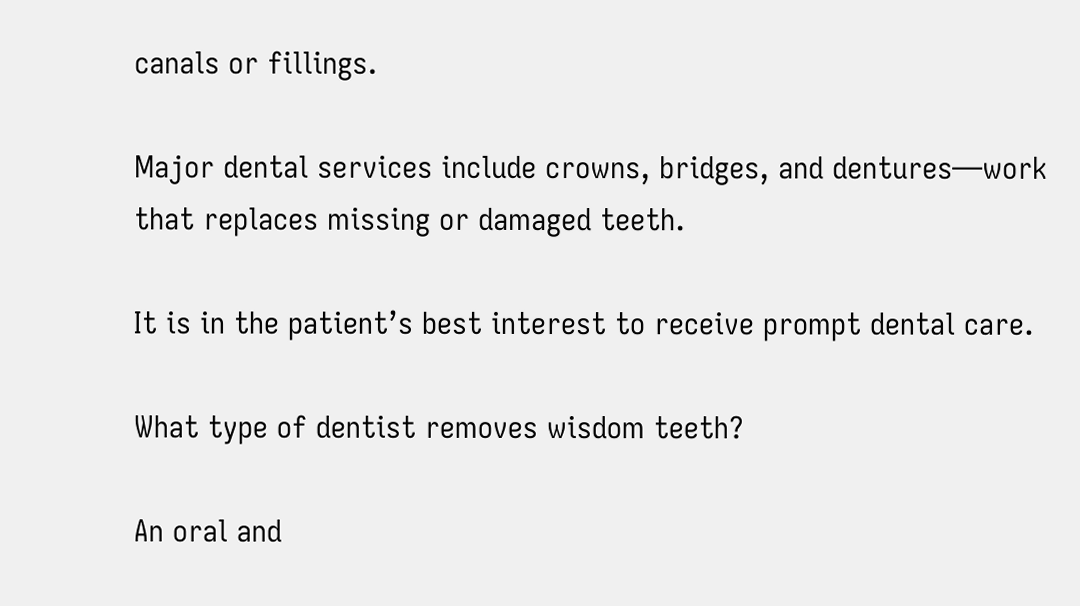canals or fillings.

Major dental services include crowns, bridges, and dentures—work that replaces missing or damaged teeth.

It is in the patient’s best interest to receive prompt dental care.

What type of dentist removes wisdom teeth?

An oral and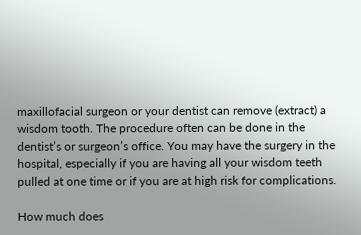maxillofacial surgeon or your dentist can remove (extract) a wisdom tooth. The procedure often can be done in the dentist’s or surgeon’s office. You may have the surgery in the hospital, especially if you are having all your wisdom teeth pulled at one time or if you are at high risk for complications.

How much does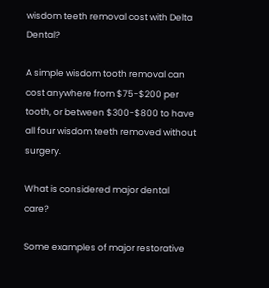wisdom teeth removal cost with Delta Dental?

A simple wisdom tooth removal can cost anywhere from $75-$200 per tooth, or between $300-$800 to have all four wisdom teeth removed without surgery.

What is considered major dental care?

Some examples of major restorative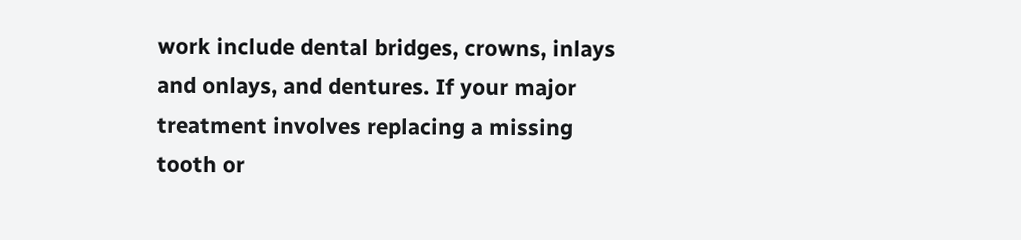work include dental bridges, crowns, inlays and onlays, and dentures. If your major treatment involves replacing a missing tooth or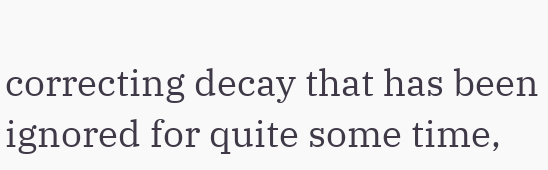correcting decay that has been ignored for quite some time,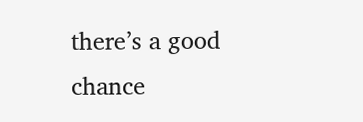there’s a good chance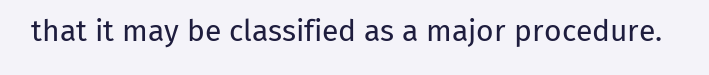that it may be classified as a major procedure.